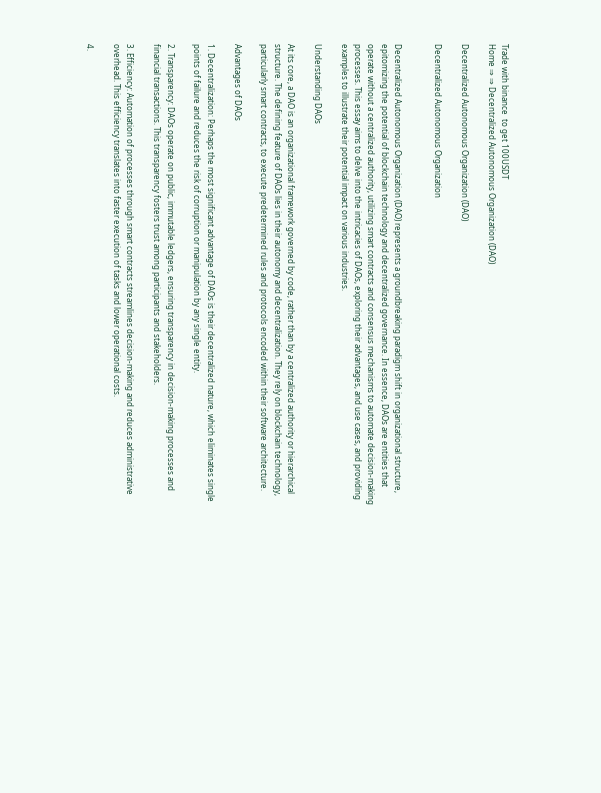Trade with binance  to get 100USDT
Home ⇒ ⇒ Decentralized Autonomous Organization (DAO)

Decentralized Autonomous Organization (DAO)

Decentralized Autonomous Organization


Decentralized Autonomous Organization (DAO) represents a groundbreaking paradigm shift in organizational structure, epitomizing the potential of blockchain technology and decentralized governance. In essence, DAOs are entities that operate without a centralized authority, utilizing smart contracts and consensus mechanisms to automate decision-making processes. This essay aims to delve into the intricacies of DAOs, exploring their advantages, and use cases, and providing examples to illustrate their potential impact on various industries.

Understanding DAOs

At its core, a DAO is an organizational framework governed by code, rather than by a centralized authority or hierarchical structure. The defining feature of DAOs lies in their autonomy and decentralization. They rely on blockchain technology, particularly smart contracts, to execute predetermined rules and protocols encoded within their software architecture.

Advantages of DAOs

1. Decentralization: Perhaps the most significant advantage of DAOs is their decentralized nature, which eliminates single points of failure and reduces the risk of corruption or manipulation by any single entity.

2. Transparency: DAOs operate on public, immutable ledgers, ensuring transparency in decision-making processes and financial transactions. This transparency fosters trust among participants and stakeholders.

3. Efficiency: Automation of processes through smart contracts streamlines decision-making and reduces administrative overhead. This efficiency translates into faster execution of tasks and lower operational costs.

4.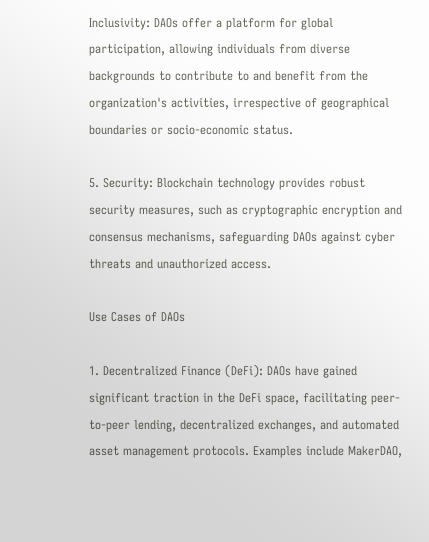Inclusivity: DAOs offer a platform for global participation, allowing individuals from diverse backgrounds to contribute to and benefit from the organization's activities, irrespective of geographical boundaries or socio-economic status.

5. Security: Blockchain technology provides robust security measures, such as cryptographic encryption and consensus mechanisms, safeguarding DAOs against cyber threats and unauthorized access.

Use Cases of DAOs

1. Decentralized Finance (DeFi): DAOs have gained significant traction in the DeFi space, facilitating peer-to-peer lending, decentralized exchanges, and automated asset management protocols. Examples include MakerDAO,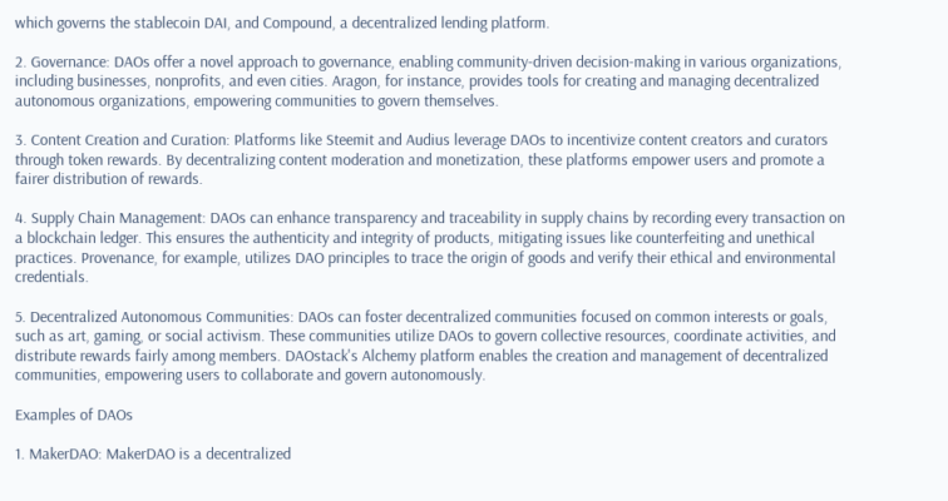which governs the stablecoin DAI, and Compound, a decentralized lending platform.

2. Governance: DAOs offer a novel approach to governance, enabling community-driven decision-making in various organizations, including businesses, nonprofits, and even cities. Aragon, for instance, provides tools for creating and managing decentralized autonomous organizations, empowering communities to govern themselves.

3. Content Creation and Curation: Platforms like Steemit and Audius leverage DAOs to incentivize content creators and curators through token rewards. By decentralizing content moderation and monetization, these platforms empower users and promote a fairer distribution of rewards.

4. Supply Chain Management: DAOs can enhance transparency and traceability in supply chains by recording every transaction on a blockchain ledger. This ensures the authenticity and integrity of products, mitigating issues like counterfeiting and unethical practices. Provenance, for example, utilizes DAO principles to trace the origin of goods and verify their ethical and environmental credentials.

5. Decentralized Autonomous Communities: DAOs can foster decentralized communities focused on common interests or goals, such as art, gaming, or social activism. These communities utilize DAOs to govern collective resources, coordinate activities, and distribute rewards fairly among members. DAOstack's Alchemy platform enables the creation and management of decentralized communities, empowering users to collaborate and govern autonomously.

Examples of DAOs

1. MakerDAO: MakerDAO is a decentralized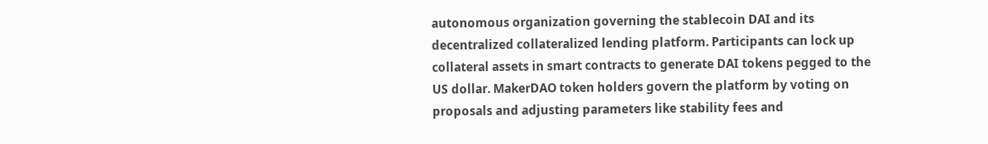autonomous organization governing the stablecoin DAI and its decentralized collateralized lending platform. Participants can lock up collateral assets in smart contracts to generate DAI tokens pegged to the US dollar. MakerDAO token holders govern the platform by voting on proposals and adjusting parameters like stability fees and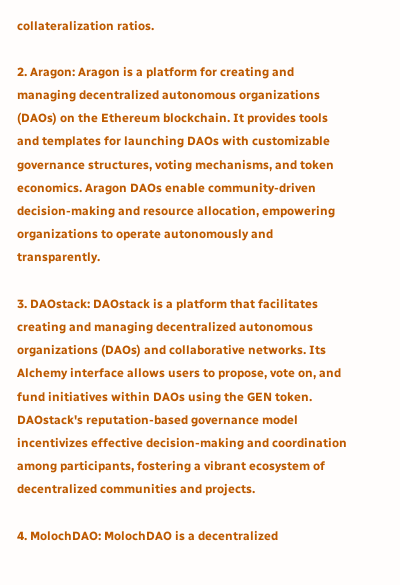collateralization ratios.

2. Aragon: Aragon is a platform for creating and managing decentralized autonomous organizations (DAOs) on the Ethereum blockchain. It provides tools and templates for launching DAOs with customizable governance structures, voting mechanisms, and token economics. Aragon DAOs enable community-driven decision-making and resource allocation, empowering organizations to operate autonomously and transparently.

3. DAOstack: DAOstack is a platform that facilitates creating and managing decentralized autonomous organizations (DAOs) and collaborative networks. Its Alchemy interface allows users to propose, vote on, and fund initiatives within DAOs using the GEN token. DAOstack's reputation-based governance model incentivizes effective decision-making and coordination among participants, fostering a vibrant ecosystem of decentralized communities and projects.

4. MolochDAO: MolochDAO is a decentralized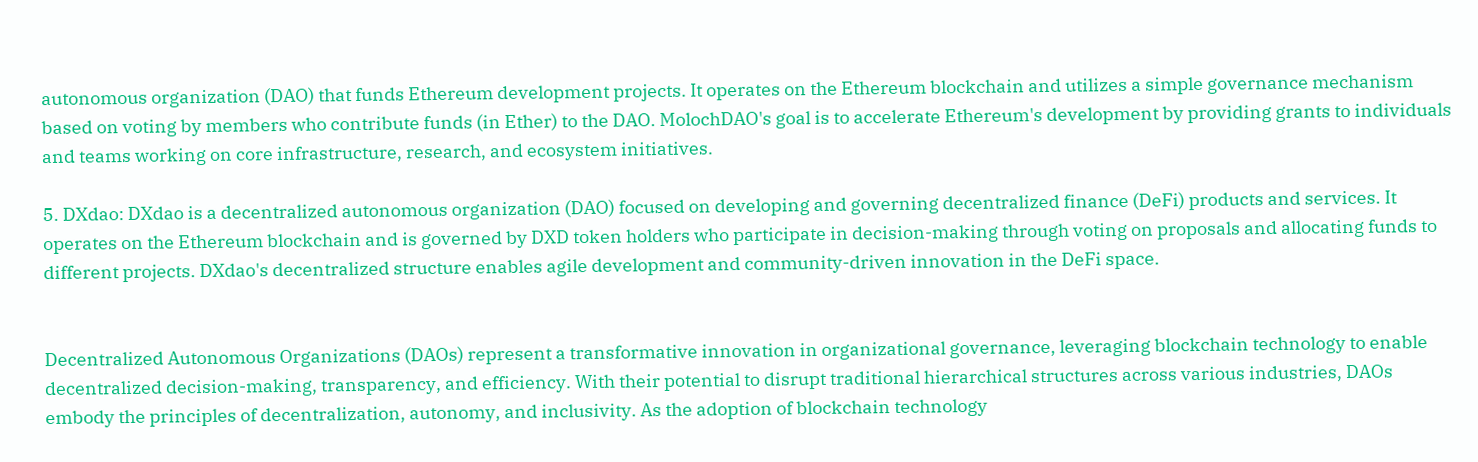autonomous organization (DAO) that funds Ethereum development projects. It operates on the Ethereum blockchain and utilizes a simple governance mechanism based on voting by members who contribute funds (in Ether) to the DAO. MolochDAO's goal is to accelerate Ethereum's development by providing grants to individuals and teams working on core infrastructure, research, and ecosystem initiatives.

5. DXdao: DXdao is a decentralized autonomous organization (DAO) focused on developing and governing decentralized finance (DeFi) products and services. It operates on the Ethereum blockchain and is governed by DXD token holders who participate in decision-making through voting on proposals and allocating funds to different projects. DXdao's decentralized structure enables agile development and community-driven innovation in the DeFi space.


Decentralized Autonomous Organizations (DAOs) represent a transformative innovation in organizational governance, leveraging blockchain technology to enable decentralized decision-making, transparency, and efficiency. With their potential to disrupt traditional hierarchical structures across various industries, DAOs embody the principles of decentralization, autonomy, and inclusivity. As the adoption of blockchain technology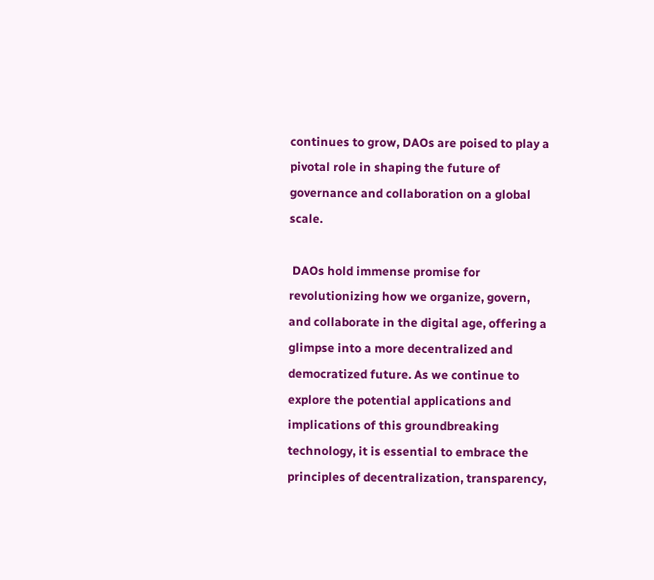continues to grow, DAOs are poised to play a pivotal role in shaping the future of governance and collaboration on a global scale.

 DAOs hold immense promise for revolutionizing how we organize, govern, and collaborate in the digital age, offering a glimpse into a more decentralized and democratized future. As we continue to explore the potential applications and implications of this groundbreaking technology, it is essential to embrace the principles of decentralization, transparency,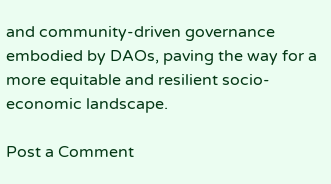and community-driven governance embodied by DAOs, paving the way for a more equitable and resilient socio-economic landscape.

Post a Comment